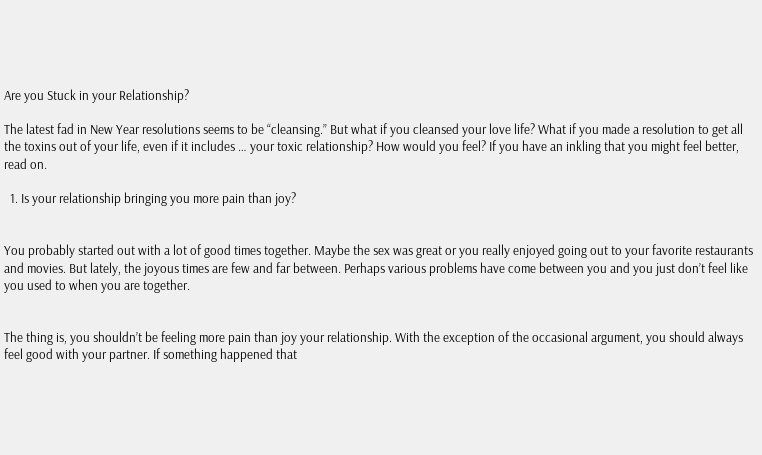Are you Stuck in your Relationship?

The latest fad in New Year resolutions seems to be “cleansing.” But what if you cleansed your love life? What if you made a resolution to get all the toxins out of your life, even if it includes … your toxic relationship? How would you feel? If you have an inkling that you might feel better, read on.

  1. Is your relationship bringing you more pain than joy?


You probably started out with a lot of good times together. Maybe the sex was great or you really enjoyed going out to your favorite restaurants and movies. But lately, the joyous times are few and far between. Perhaps various problems have come between you and you just don’t feel like you used to when you are together.


The thing is, you shouldn’t be feeling more pain than joy your relationship. With the exception of the occasional argument, you should always feel good with your partner. If something happened that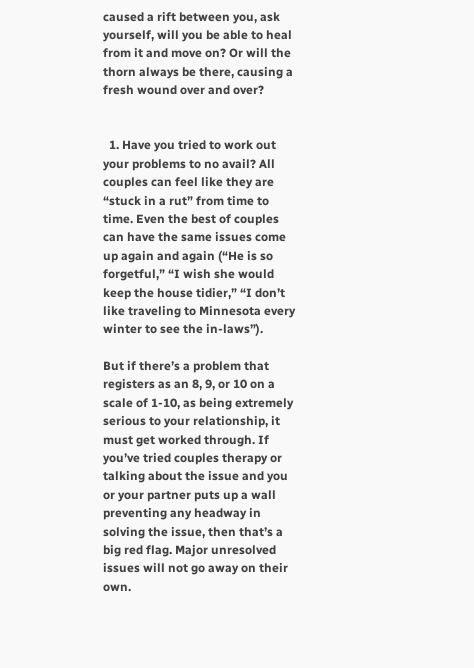caused a rift between you, ask yourself, will you be able to heal from it and move on? Or will the thorn always be there, causing a fresh wound over and over?


  1. Have you tried to work out your problems to no avail? All couples can feel like they are “stuck in a rut” from time to time. Even the best of couples can have the same issues come up again and again (“He is so forgetful,” “I wish she would keep the house tidier,” “I don’t like traveling to Minnesota every winter to see the in-laws”).

But if there’s a problem that registers as an 8, 9, or 10 on a scale of 1-10, as being extremely serious to your relationship, it must get worked through. If you’ve tried couples therapy or talking about the issue and you or your partner puts up a wall preventing any headway in solving the issue, then that’s a big red flag. Major unresolved issues will not go away on their own.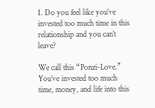1. Do you feel like you’ve invested too much time in this relationship and you can’t leave?

We call this “Ponzi-Love.” You’ve invested too much time, money, and life into this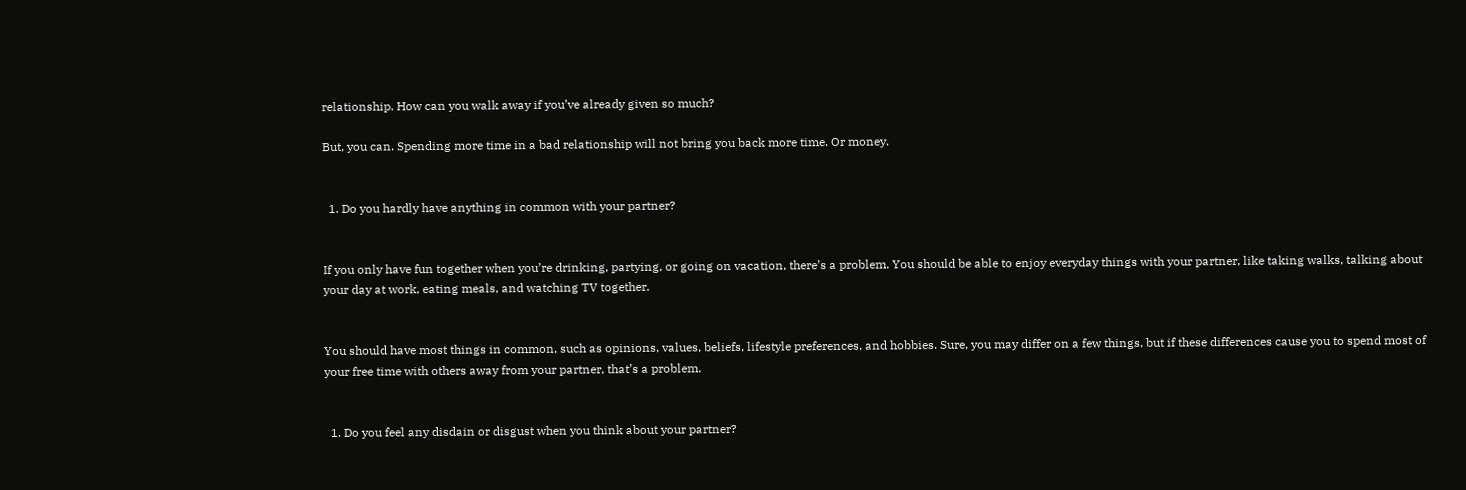relationship. How can you walk away if you’ve already given so much?

But, you can. Spending more time in a bad relationship will not bring you back more time. Or money.


  1. Do you hardly have anything in common with your partner?


If you only have fun together when you’re drinking, partying, or going on vacation, there’s a problem. You should be able to enjoy everyday things with your partner, like taking walks, talking about your day at work, eating meals, and watching TV together.


You should have most things in common, such as opinions, values, beliefs, lifestyle preferences, and hobbies. Sure, you may differ on a few things, but if these differences cause you to spend most of your free time with others away from your partner, that’s a problem.


  1. Do you feel any disdain or disgust when you think about your partner?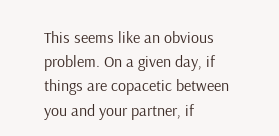This seems like an obvious problem. On a given day, if things are copacetic between you and your partner, if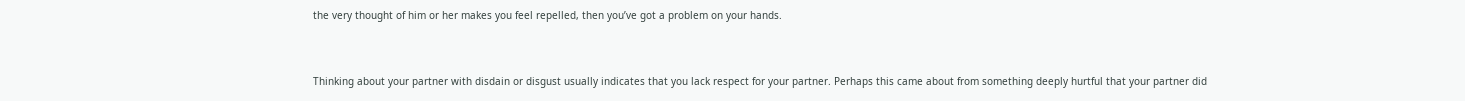the very thought of him or her makes you feel repelled, then you’ve got a problem on your hands.


Thinking about your partner with disdain or disgust usually indicates that you lack respect for your partner. Perhaps this came about from something deeply hurtful that your partner did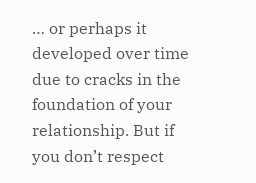… or perhaps it developed over time due to cracks in the foundation of your relationship. But if you don’t respect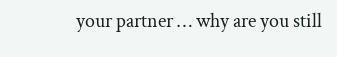your partner … why are you still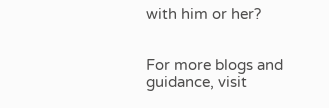with him or her?


For more blogs and guidance, visit